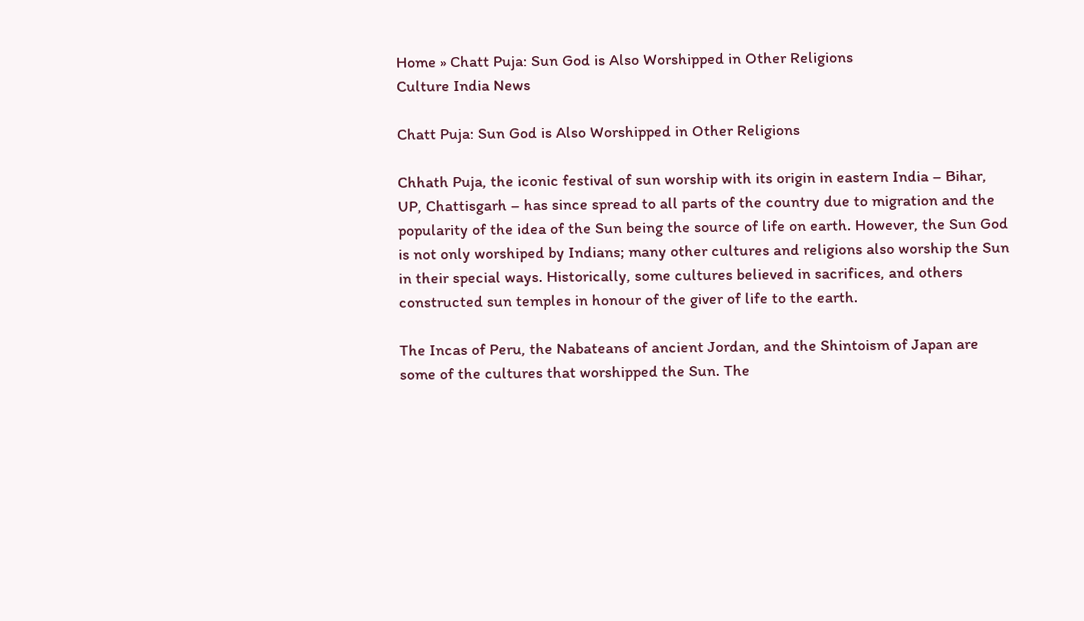Home » Chatt Puja: Sun God is Also Worshipped in Other Religions
Culture India News

Chatt Puja: Sun God is Also Worshipped in Other Religions

Chhath Puja, the iconic festival of sun worship with its origin in eastern India – Bihar, UP, Chattisgarh – has since spread to all parts of the country due to migration and the popularity of the idea of the Sun being the source of life on earth. However, the Sun God is not only worshiped by Indians; many other cultures and religions also worship the Sun in their special ways. Historically, some cultures believed in sacrifices, and others constructed sun temples in honour of the giver of life to the earth.

The Incas of Peru, the Nabateans of ancient Jordan, and the Shintoism of Japan are some of the cultures that worshipped the Sun. The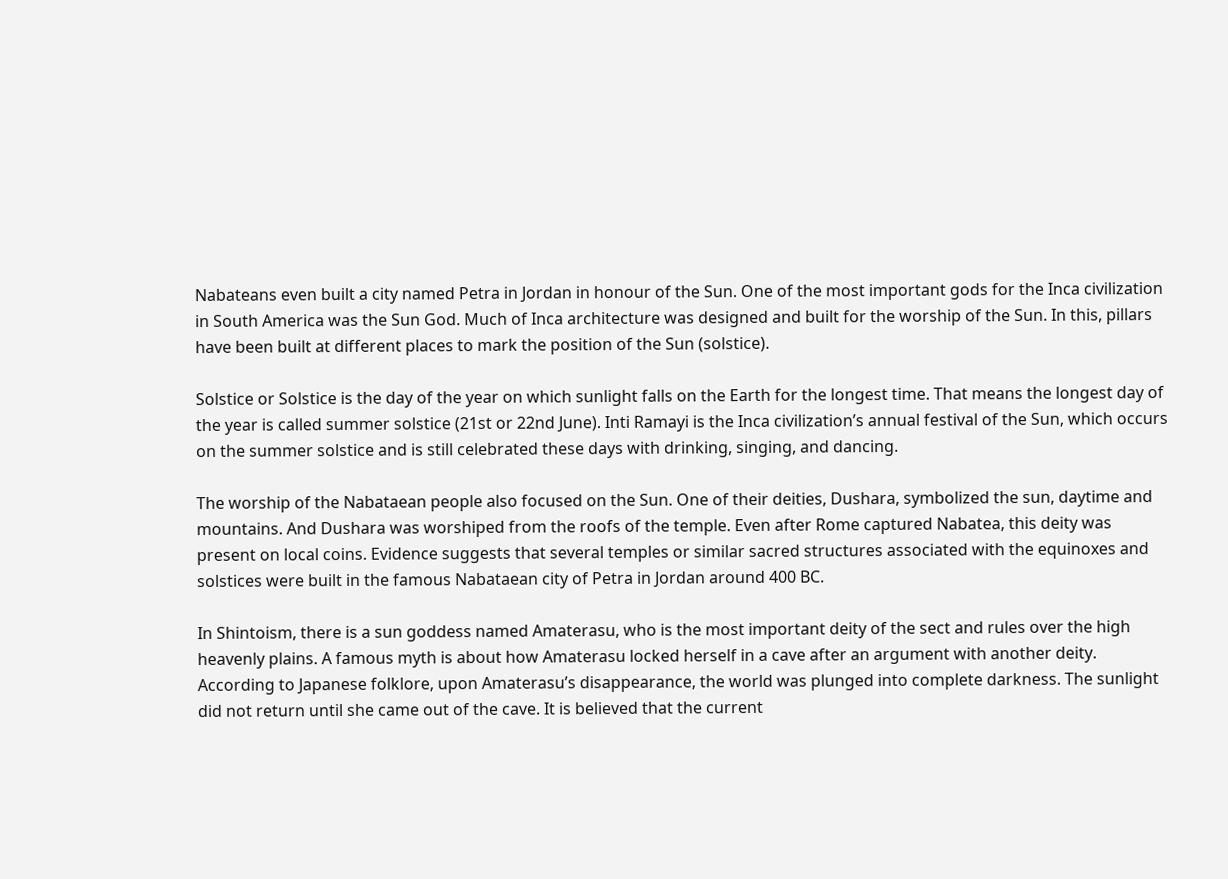Nabateans even built a city named Petra in Jordan in honour of the Sun. One of the most important gods for the Inca civilization in South America was the Sun God. Much of Inca architecture was designed and built for the worship of the Sun. In this, pillars have been built at different places to mark the position of the Sun (solstice).

Solstice or Solstice is the day of the year on which sunlight falls on the Earth for the longest time. That means the longest day of the year is called summer solstice (21st or 22nd June). Inti Ramayi is the Inca civilization’s annual festival of the Sun, which occurs on the summer solstice and is still celebrated these days with drinking, singing, and dancing.

The worship of the Nabataean people also focused on the Sun. One of their deities, Dushara, symbolized the sun, daytime and mountains. And Dushara was worshiped from the roofs of the temple. Even after Rome captured Nabatea, this deity was present on local coins. Evidence suggests that several temples or similar sacred structures associated with the equinoxes and solstices were built in the famous Nabataean city of Petra in Jordan around 400 BC.

In Shintoism, there is a sun goddess named Amaterasu, who is the most important deity of the sect and rules over the high heavenly plains. A famous myth is about how Amaterasu locked herself in a cave after an argument with another deity. According to Japanese folklore, upon Amaterasu’s disappearance, the world was plunged into complete darkness. The sunlight did not return until she came out of the cave. It is believed that the current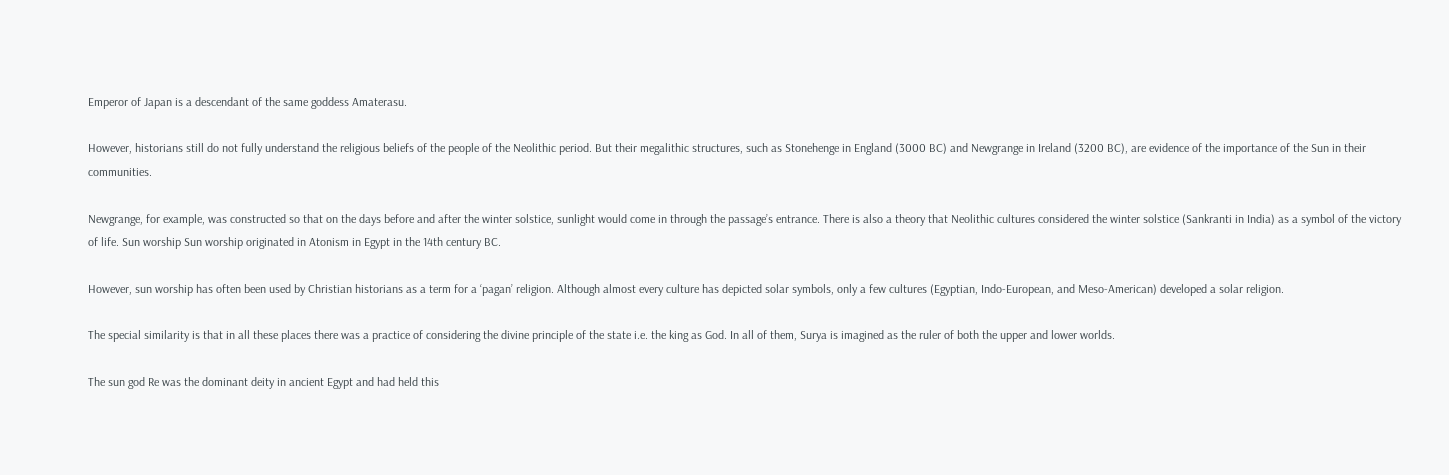Emperor of Japan is a descendant of the same goddess Amaterasu.

However, historians still do not fully understand the religious beliefs of the people of the Neolithic period. But their megalithic structures, such as Stonehenge in England (3000 BC) and Newgrange in Ireland (3200 BC), are evidence of the importance of the Sun in their communities.

Newgrange, for example, was constructed so that on the days before and after the winter solstice, sunlight would come in through the passage’s entrance. There is also a theory that Neolithic cultures considered the winter solstice (Sankranti in India) as a symbol of the victory of life. Sun worship Sun worship originated in Atonism in Egypt in the 14th century BC.

However, sun worship has often been used by Christian historians as a term for a ‘pagan’ religion. Although almost every culture has depicted solar symbols, only a few cultures (Egyptian, Indo-European, and Meso-American) developed a solar religion.

The special similarity is that in all these places there was a practice of considering the divine principle of the state i.e. the king as God. In all of them, Surya is imagined as the ruler of both the upper and lower worlds.

The sun god Re was the dominant deity in ancient Egypt and had held this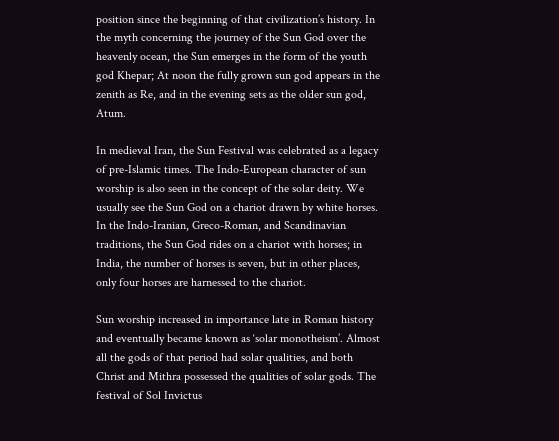position since the beginning of that civilization’s history. In the myth concerning the journey of the Sun God over the heavenly ocean, the Sun emerges in the form of the youth god Khepar; At noon the fully grown sun god appears in the zenith as Re, and in the evening sets as the older sun god, Atum.

In medieval Iran, the Sun Festival was celebrated as a legacy of pre-Islamic times. The Indo-European character of sun worship is also seen in the concept of the solar deity. We usually see the Sun God on a chariot drawn by white horses. In the Indo-Iranian, Greco-Roman, and Scandinavian traditions, the Sun God rides on a chariot with horses; in India, the number of horses is seven, but in other places, only four horses are harnessed to the chariot.

Sun worship increased in importance late in Roman history and eventually became known as ‘solar monotheism’. Almost all the gods of that period had solar qualities, and both Christ and Mithra possessed the qualities of solar gods. The festival of Sol Invictus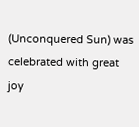(Unconquered Sun) was celebrated with great joy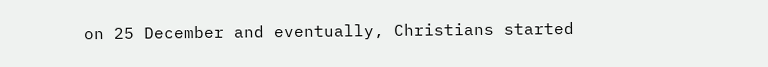on 25 December and eventually, Christians started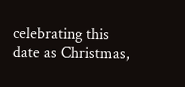celebrating this date as Christmas,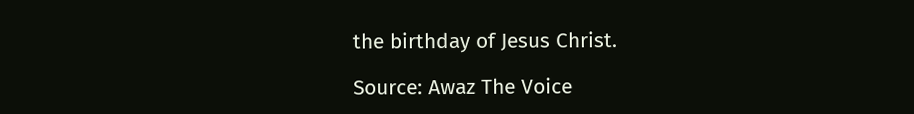the birthday of Jesus Christ.

Source: Awaz The Voice